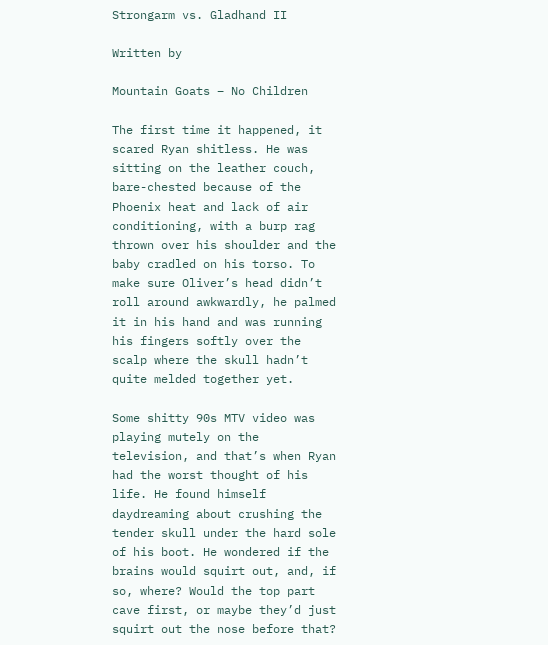Strongarm vs. Gladhand II

Written by

Mountain Goats – No Children

The first time it happened, it scared Ryan shitless. He was sitting on the leather couch, bare-chested because of the Phoenix heat and lack of air conditioning, with a burp rag thrown over his shoulder and the baby cradled on his torso. To make sure Oliver’s head didn’t roll around awkwardly, he palmed it in his hand and was running his fingers softly over the scalp where the skull hadn’t quite melded together yet.

Some shitty 90s MTV video was playing mutely on the television, and that’s when Ryan had the worst thought of his life. He found himself daydreaming about crushing the tender skull under the hard sole of his boot. He wondered if the brains would squirt out, and, if so, where? Would the top part cave first, or maybe they’d just squirt out the nose before that?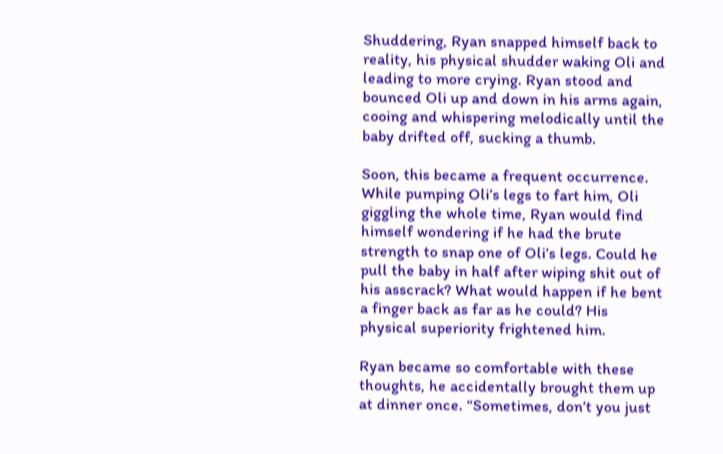Shuddering, Ryan snapped himself back to reality, his physical shudder waking Oli and leading to more crying. Ryan stood and bounced Oli up and down in his arms again, cooing and whispering melodically until the baby drifted off, sucking a thumb.

Soon, this became a frequent occurrence. While pumping Oli’s legs to fart him, Oli giggling the whole time, Ryan would find himself wondering if he had the brute strength to snap one of Oli’s legs. Could he pull the baby in half after wiping shit out of his asscrack? What would happen if he bent a finger back as far as he could? His physical superiority frightened him.

Ryan became so comfortable with these thoughts, he accidentally brought them up at dinner once. “Sometimes, don’t you just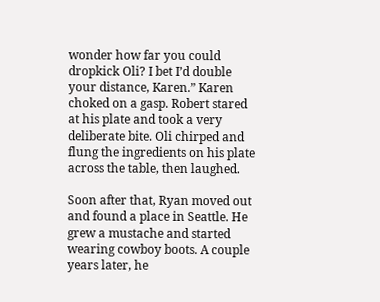wonder how far you could dropkick Oli? I bet I’d double your distance, Karen.” Karen choked on a gasp. Robert stared at his plate and took a very deliberate bite. Oli chirped and flung the ingredients on his plate across the table, then laughed.

Soon after that, Ryan moved out and found a place in Seattle. He grew a mustache and started wearing cowboy boots. A couple years later, he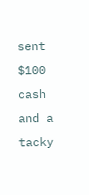sent $100 cash and a tacky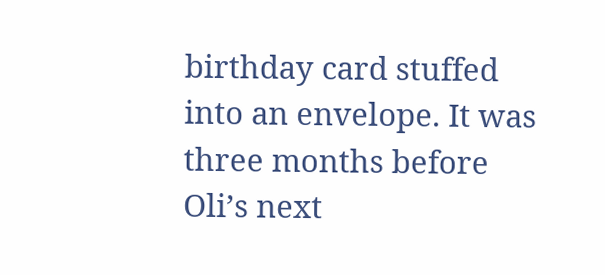birthday card stuffed into an envelope. It was three months before Oli’s next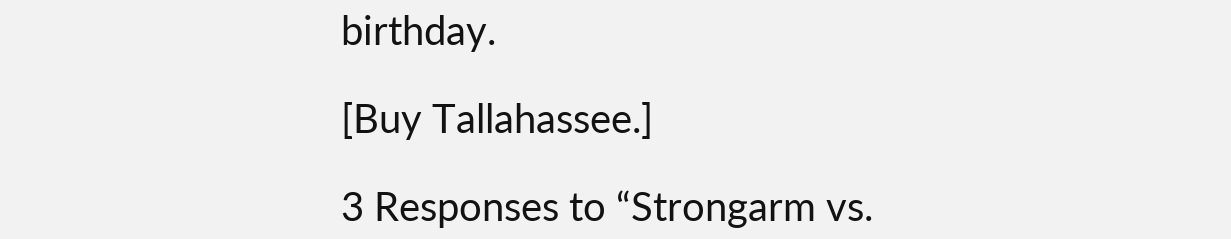birthday.

[Buy Tallahassee.]

3 Responses to “Strongarm vs.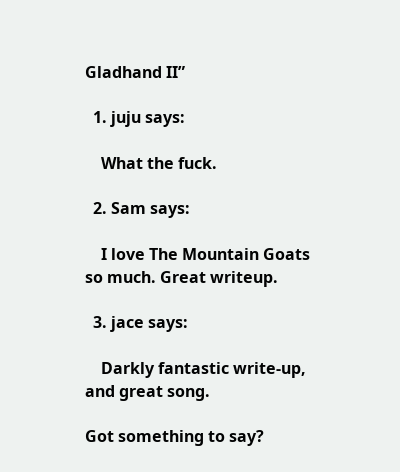Gladhand II”

  1. juju says:

    What the fuck.

  2. Sam says:

    I love The Mountain Goats so much. Great writeup.

  3. jace says:

    Darkly fantastic write-up, and great song.

Got something to say?